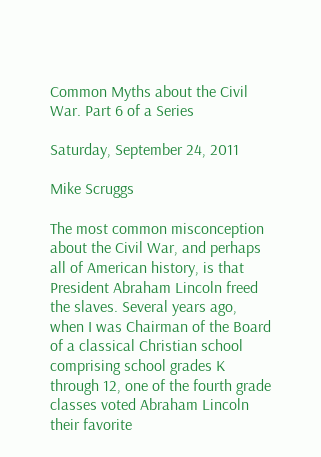Common Myths about the Civil War. Part 6 of a Series

Saturday, September 24, 2011

Mike Scruggs

The most common misconception about the Civil War, and perhaps all of American history, is that President Abraham Lincoln freed the slaves. Several years ago, when I was Chairman of the Board of a classical Christian school comprising school grades K through 12, one of the fourth grade classes voted Abraham Lincoln their favorite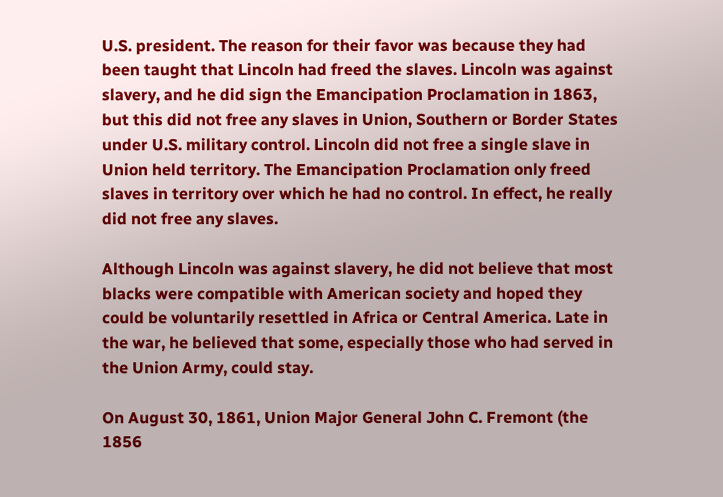U.S. president. The reason for their favor was because they had been taught that Lincoln had freed the slaves. Lincoln was against slavery, and he did sign the Emancipation Proclamation in 1863, but this did not free any slaves in Union, Southern or Border States under U.S. military control. Lincoln did not free a single slave in Union held territory. The Emancipation Proclamation only freed slaves in territory over which he had no control. In effect, he really did not free any slaves.

Although Lincoln was against slavery, he did not believe that most blacks were compatible with American society and hoped they could be voluntarily resettled in Africa or Central America. Late in the war, he believed that some, especially those who had served in the Union Army, could stay.

On August 30, 1861, Union Major General John C. Fremont (the 1856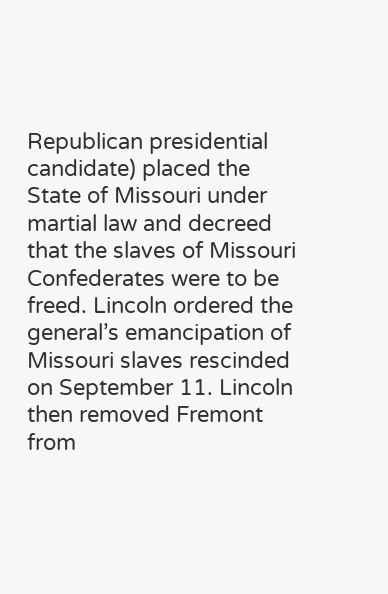Republican presidential candidate) placed the State of Missouri under martial law and decreed that the slaves of Missouri Confederates were to be freed. Lincoln ordered the general’s emancipation of Missouri slaves rescinded on September 11. Lincoln then removed Fremont from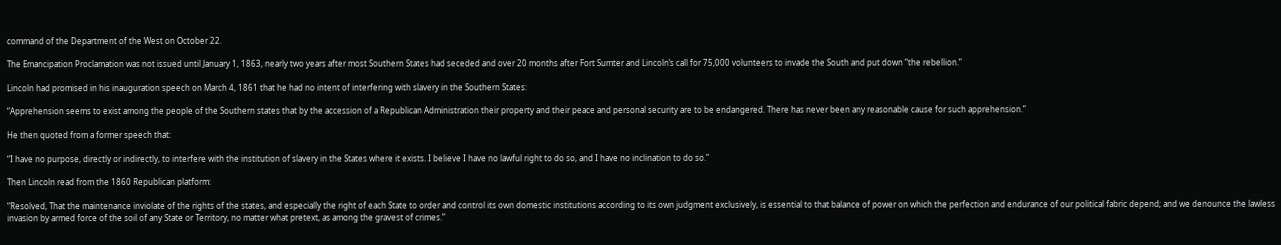command of the Department of the West on October 22.

The Emancipation Proclamation was not issued until January 1, 1863, nearly two years after most Southern States had seceded and over 20 months after Fort Sumter and Lincoln’s call for 75,000 volunteers to invade the South and put down “the rebellion.”

Lincoln had promised in his inauguration speech on March 4, 1861 that he had no intent of interfering with slavery in the Southern States:

“Apprehension seems to exist among the people of the Southern states that by the accession of a Republican Administration their property and their peace and personal security are to be endangered. There has never been any reasonable cause for such apprehension.”

He then quoted from a former speech that:

“I have no purpose, directly or indirectly, to interfere with the institution of slavery in the States where it exists. I believe I have no lawful right to do so, and I have no inclination to do so.”

Then Lincoln read from the 1860 Republican platform:

“Resolved, That the maintenance inviolate of the rights of the states, and especially the right of each State to order and control its own domestic institutions according to its own judgment exclusively, is essential to that balance of power on which the perfection and endurance of our political fabric depend; and we denounce the lawless invasion by armed force of the soil of any State or Territory, no matter what pretext, as among the gravest of crimes.”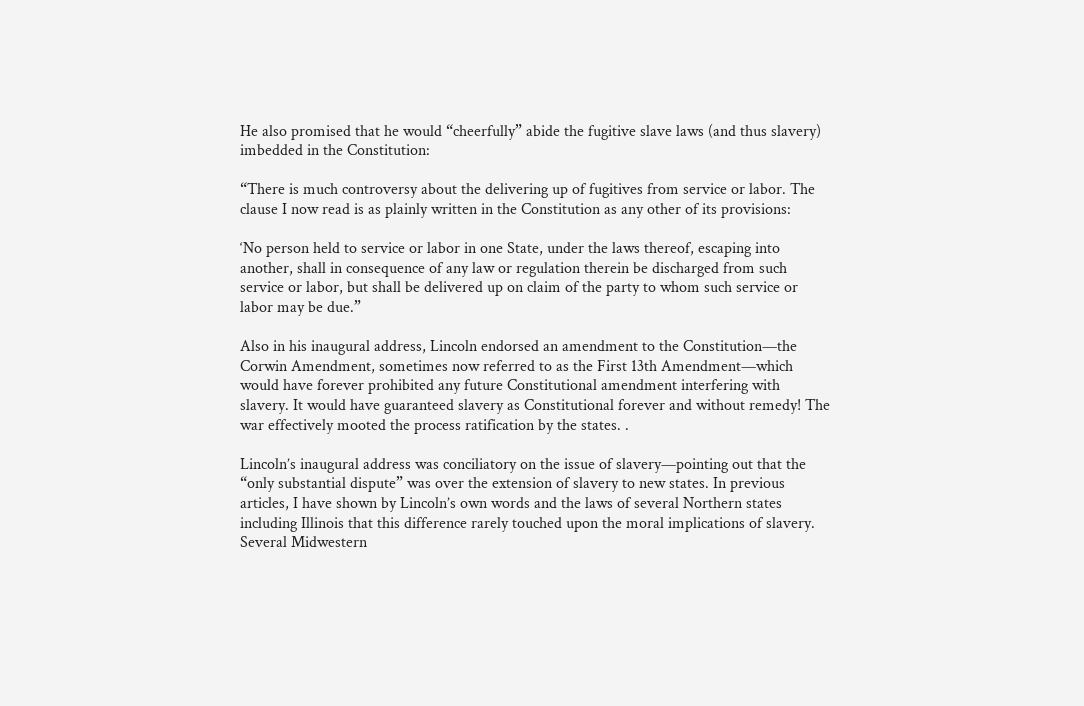He also promised that he would “cheerfully” abide the fugitive slave laws (and thus slavery) imbedded in the Constitution:

“There is much controversy about the delivering up of fugitives from service or labor. The clause I now read is as plainly written in the Constitution as any other of its provisions:

‘No person held to service or labor in one State, under the laws thereof, escaping into another, shall in consequence of any law or regulation therein be discharged from such service or labor, but shall be delivered up on claim of the party to whom such service or labor may be due.”

Also in his inaugural address, Lincoln endorsed an amendment to the Constitution—the Corwin Amendment, sometimes now referred to as the First 13th Amendment—which would have forever prohibited any future Constitutional amendment interfering with slavery. It would have guaranteed slavery as Constitutional forever and without remedy! The war effectively mooted the process ratification by the states. .

Lincoln’s inaugural address was conciliatory on the issue of slavery—pointing out that the “only substantial dispute” was over the extension of slavery to new states. In previous articles, I have shown by Lincoln’s own words and the laws of several Northern states including Illinois that this difference rarely touched upon the moral implications of slavery. Several Midwestern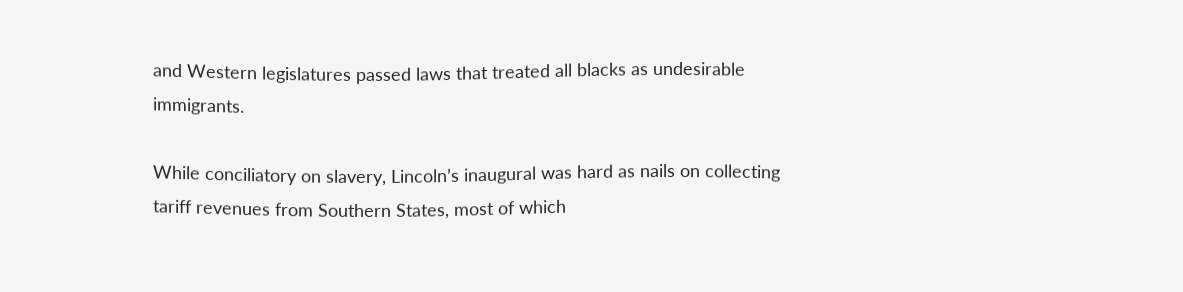and Western legislatures passed laws that treated all blacks as undesirable immigrants.

While conciliatory on slavery, Lincoln’s inaugural was hard as nails on collecting tariff revenues from Southern States, most of which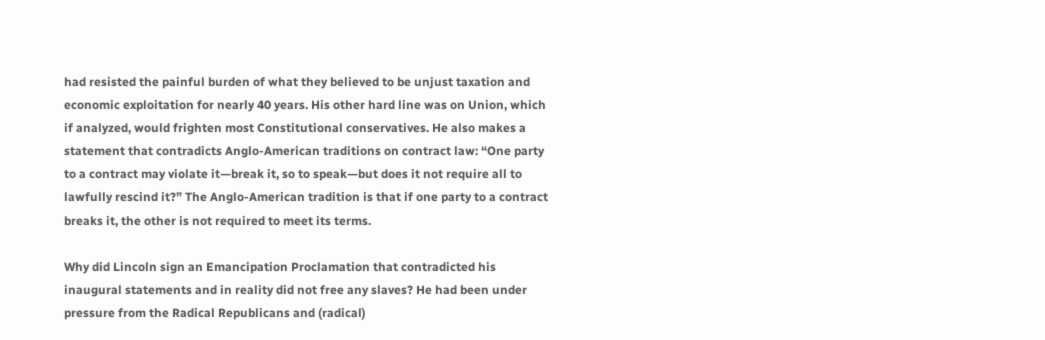had resisted the painful burden of what they believed to be unjust taxation and economic exploitation for nearly 40 years. His other hard line was on Union, which if analyzed, would frighten most Constitutional conservatives. He also makes a statement that contradicts Anglo-American traditions on contract law: “One party to a contract may violate it—break it, so to speak—but does it not require all to lawfully rescind it?” The Anglo-American tradition is that if one party to a contract breaks it, the other is not required to meet its terms.

Why did Lincoln sign an Emancipation Proclamation that contradicted his inaugural statements and in reality did not free any slaves? He had been under pressure from the Radical Republicans and (radical)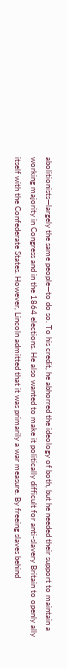abolitionists—largely the same people—to do so. To his credit, he abhorred the ideology of both, but he needed their support to maintain a working majority in Congress and in the 1864 elections. He also wanted to make it politically difficult for anti-slavery Britain to openly ally itself with the Confederate States. However, Lincoln admitted that it was primarily a war measure. By freeing slaves behind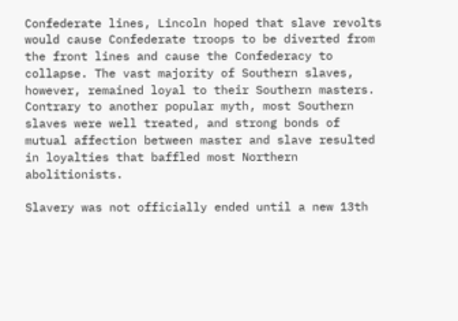Confederate lines, Lincoln hoped that slave revolts would cause Confederate troops to be diverted from the front lines and cause the Confederacy to collapse. The vast majority of Southern slaves, however, remained loyal to their Southern masters. Contrary to another popular myth, most Southern slaves were well treated, and strong bonds of mutual affection between master and slave resulted in loyalties that baffled most Northern abolitionists.

Slavery was not officially ended until a new 13th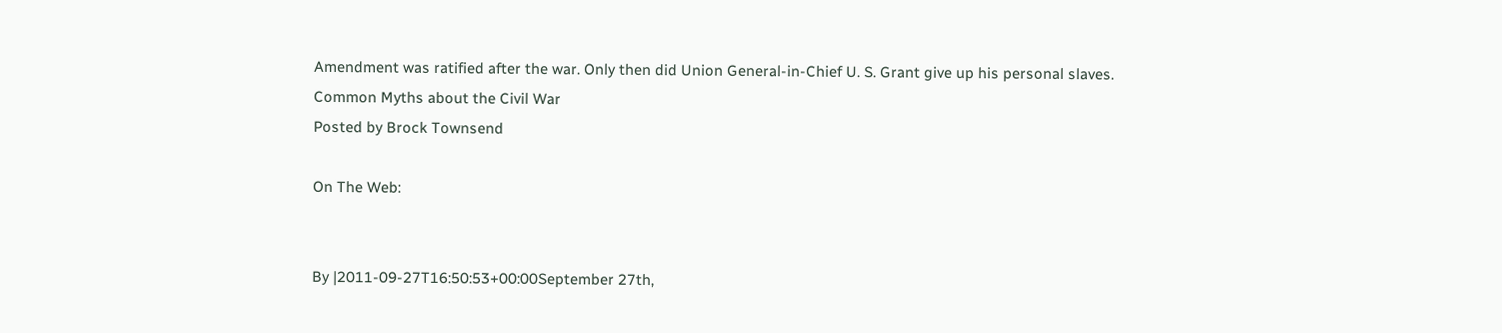Amendment was ratified after the war. Only then did Union General-in-Chief U. S. Grant give up his personal slaves.
Common Myths about the Civil War
Posted by Brock Townsend

On The Web:


By |2011-09-27T16:50:53+00:00September 27th,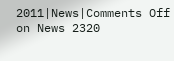2011|News|Comments Off on News 2320